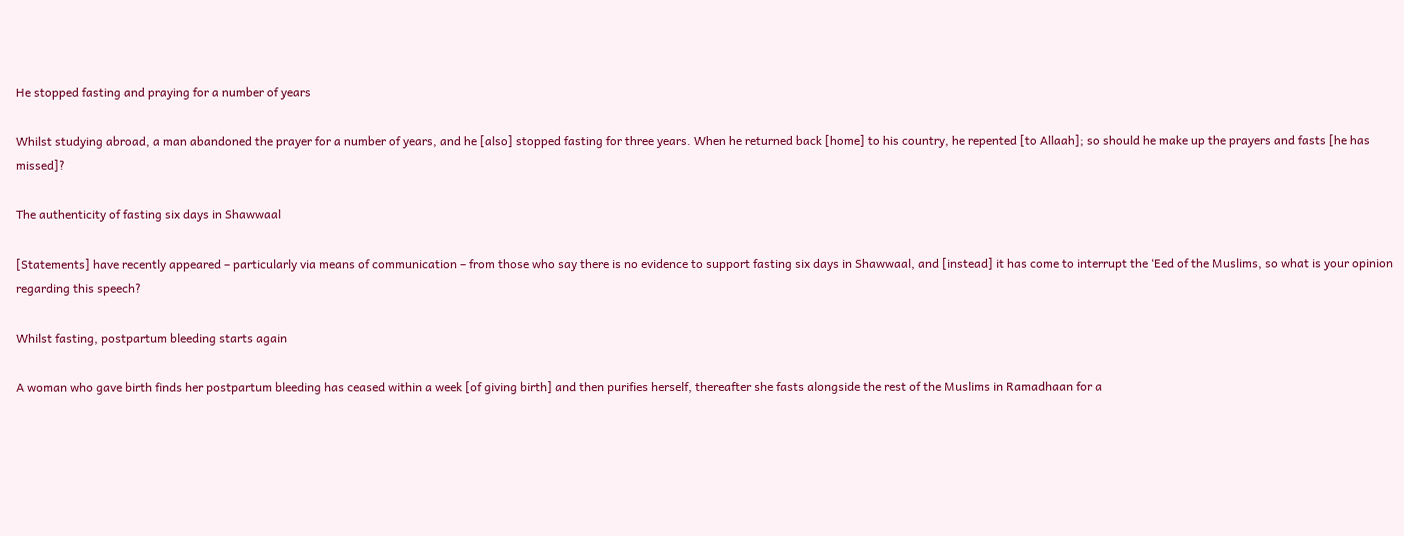He stopped fasting and praying for a number of years

Whilst studying abroad, a man abandoned the prayer for a number of years, and he [also] stopped fasting for three years. When he returned back [home] to his country, he repented [to Allaah]; so should he make up the prayers and fasts [he has missed]?

The authenticity of fasting six days in Shawwaal

[Statements] have recently appeared – particularly via means of communication – from those who say there is no evidence to support fasting six days in Shawwaal, and [instead] it has come to interrupt the ‘Eed of the Muslims, so what is your opinion regarding this speech?

Whilst fasting, postpartum bleeding starts again

A woman who gave birth finds her postpartum bleeding has ceased within a week [of giving birth] and then purifies herself, thereafter she fasts alongside the rest of the Muslims in Ramadhaan for a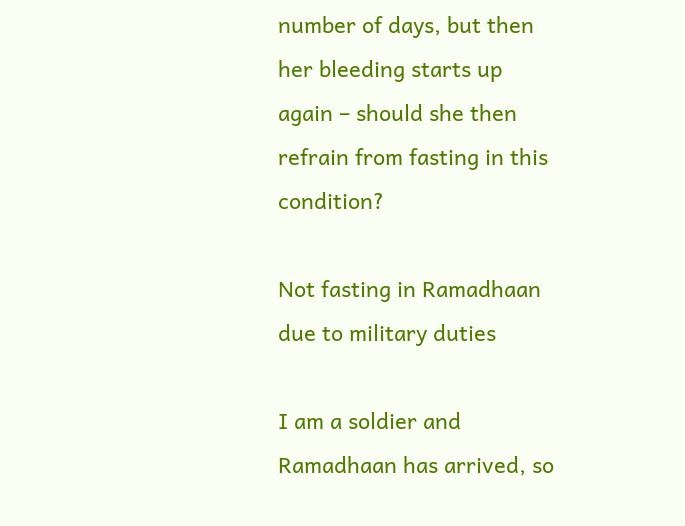number of days, but then her bleeding starts up again – should she then refrain from fasting in this condition?

Not fasting in Ramadhaan due to military duties

I am a soldier and Ramadhaan has arrived, so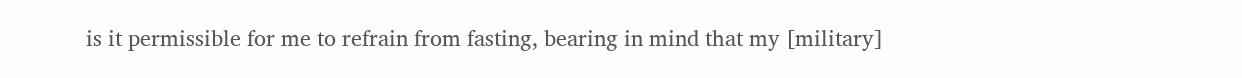is it permissible for me to refrain from fasting, bearing in mind that my [military]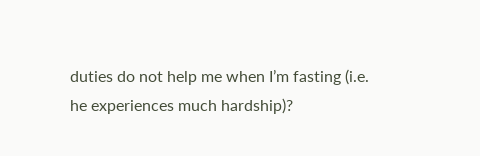duties do not help me when I’m fasting (i.e. he experiences much hardship)?